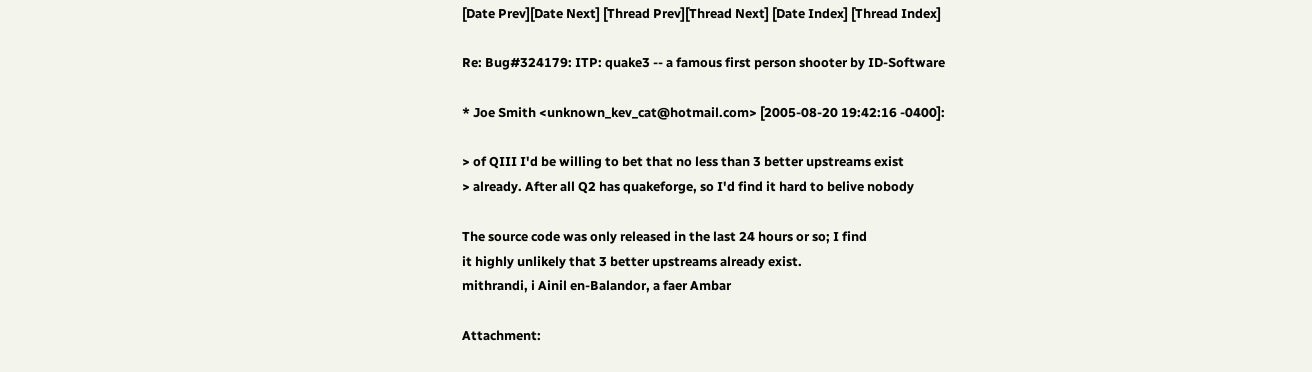[Date Prev][Date Next] [Thread Prev][Thread Next] [Date Index] [Thread Index]

Re: Bug#324179: ITP: quake3 -- a famous first person shooter by ID-Software

* Joe Smith <unknown_kev_cat@hotmail.com> [2005-08-20 19:42:16 -0400]:

> of QIII I'd be willing to bet that no less than 3 better upstreams exist
> already. After all Q2 has quakeforge, so I'd find it hard to belive nobody

The source code was only released in the last 24 hours or so; I find
it highly unlikely that 3 better upstreams already exist.
mithrandi, i Ainil en-Balandor, a faer Ambar

Attachment: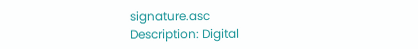signature.asc
Description: Digital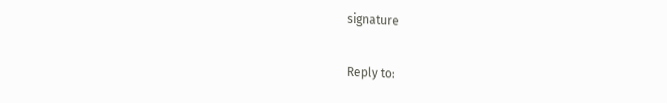signature

Reply to: